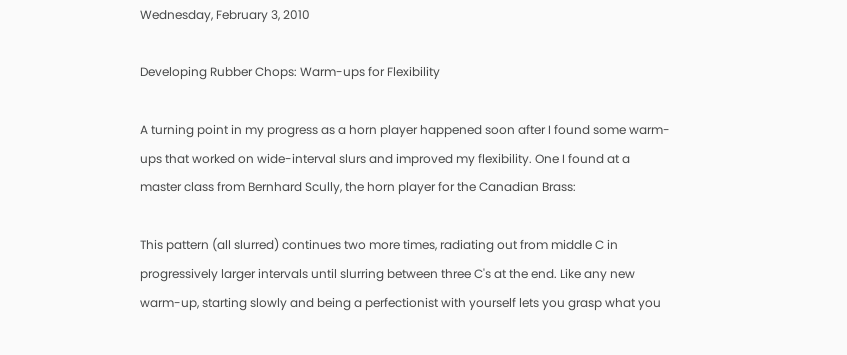Wednesday, February 3, 2010

Developing Rubber Chops: Warm-ups for Flexibility

A turning point in my progress as a horn player happened soon after I found some warm-ups that worked on wide-interval slurs and improved my flexibility. One I found at a master class from Bernhard Scully, the horn player for the Canadian Brass:

This pattern (all slurred) continues two more times, radiating out from middle C in progressively larger intervals until slurring between three C's at the end. Like any new warm-up, starting slowly and being a perfectionist with yourself lets you grasp what you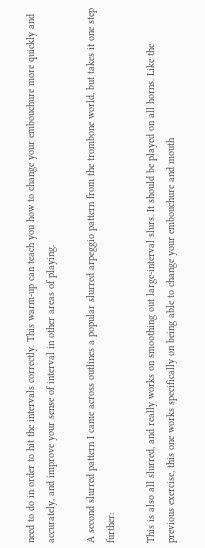need to do in order to hit the intervals correctly. This warm-up can teach you how to change your embouchure more quickly and accurately, and improve your sense of interval in other areas of playing.

A second slurred pattern I came across outlines a popular slurred arpeggio pattern from the trombone world, but takes it one step further:

This is also all slurred, and really works on smoothing out large-interval slurs. It should be played on all horns. Like the previous exercise, this one works specifically on being able to change your embouchure and mouth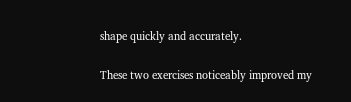shape quickly and accurately.

These two exercises noticeably improved my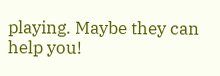playing. Maybe they can help you!